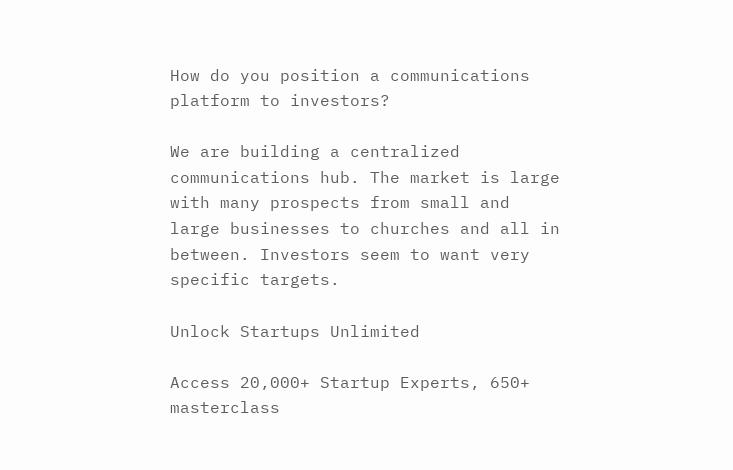How do you position a communications platform to investors?

We are building a centralized communications hub. The market is large with many prospects from small and large businesses to churches and all in between. Investors seem to want very specific targets.

Unlock Startups Unlimited

Access 20,000+ Startup Experts, 650+ masterclass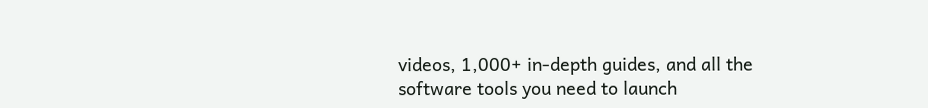videos, 1,000+ in-depth guides, and all the software tools you need to launch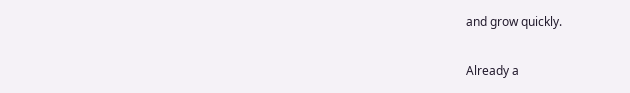and grow quickly.

Already a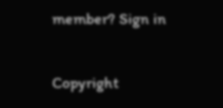member? Sign in

Copyright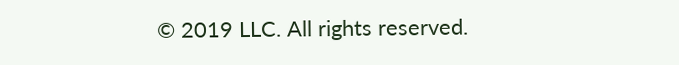© 2019 LLC. All rights reserved.